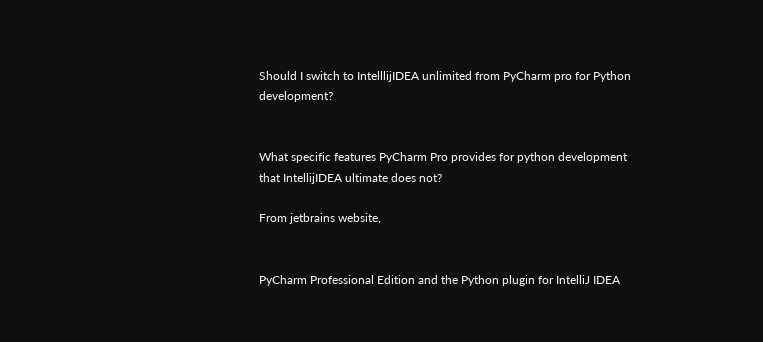Should I switch to IntelllijIDEA unlimited from PyCharm pro for Python development?


What specific features PyCharm Pro provides for python development that IntellijIDEA ultimate does not?

From jetbrains website,


PyCharm Professional Edition and the Python plugin for IntelliJ IDEA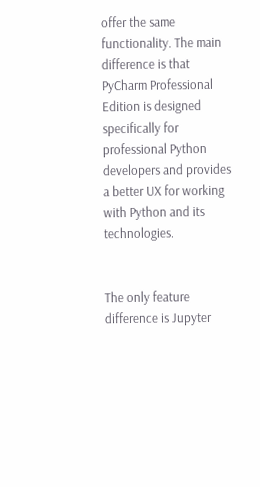offer the same functionality. The main difference is that PyCharm Professional Edition is designed specifically for professional Python developers and provides a better UX for working with Python and its technologies.


The only feature difference is Jupyter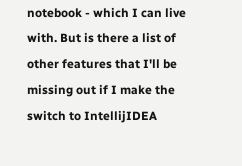notebook - which I can live with. But is there a list of other features that I'll be missing out if I make the switch to IntellijIDEA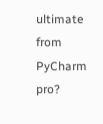ultimate from PyCharm pro?